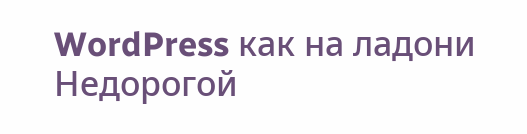WordPress как на ладони
Недорогой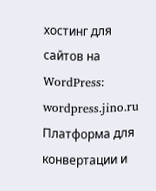хостинг для сайтов на WordPress: wordpress.jino.ru Платформа для конвертации и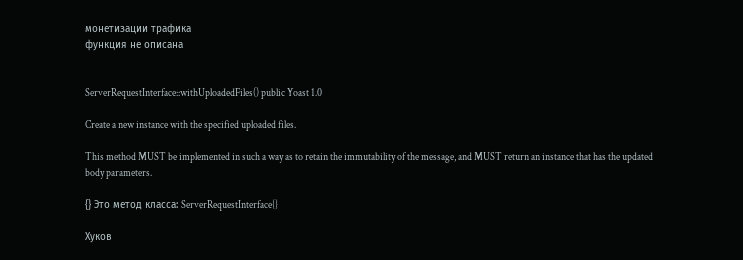монетизации трафика
функция не описана


ServerRequestInterface::withUploadedFiles() public Yoast 1.0

Create a new instance with the specified uploaded files.

This method MUST be implemented in such a way as to retain the immutability of the message, and MUST return an instance that has the updated body parameters.

{} Это метод класса: ServerRequestInterface{}

Хуков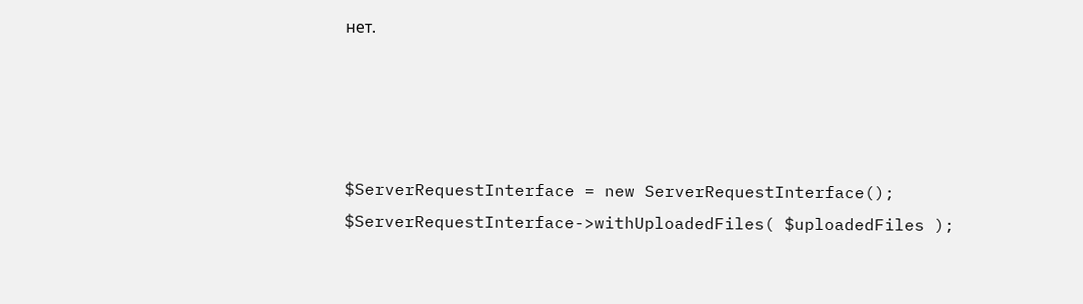нет.




$ServerRequestInterface = new ServerRequestInterface();
$ServerRequestInterface->withUploadedFiles( $uploadedFiles );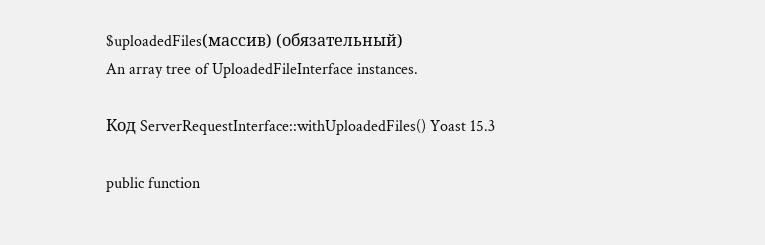$uploadedFiles(массив) (обязательный)
An array tree of UploadedFileInterface instances.

Код ServerRequestInterface::withUploadedFiles() Yoast 15.3

public function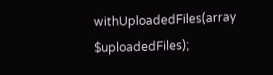withUploadedFiles(array $uploadedFiles);